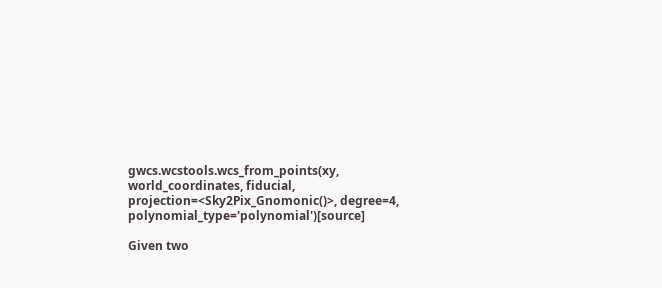gwcs.wcstools.wcs_from_points(xy, world_coordinates, fiducial, projection=<Sky2Pix_Gnomonic()>, degree=4, polynomial_type='polynomial')[source]

Given two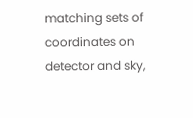matching sets of coordinates on detector and sky,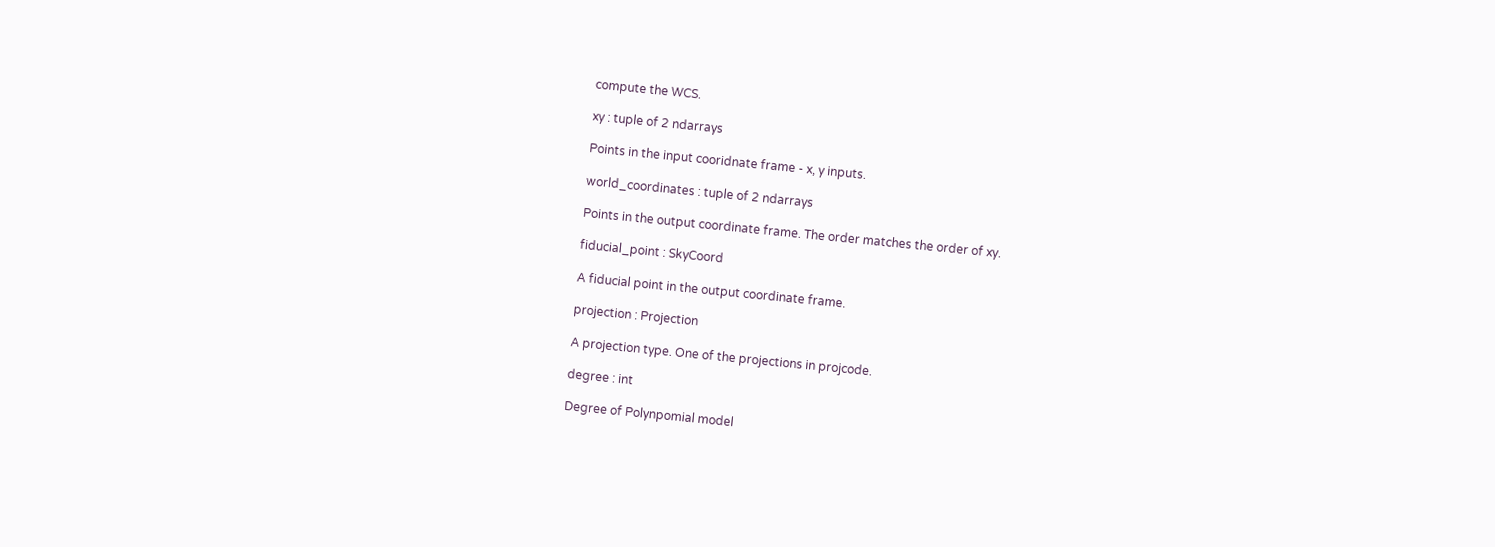compute the WCS.

xy : tuple of 2 ndarrays

Points in the input cooridnate frame - x, y inputs.

world_coordinates : tuple of 2 ndarrays

Points in the output coordinate frame. The order matches the order of xy.

fiducial_point : SkyCoord

A fiducial point in the output coordinate frame.

projection : Projection

A projection type. One of the projections in projcode.

degree : int

Degree of Polynpomial model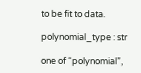to be fit to data.

polynomial_type : str

one of “polynomial”,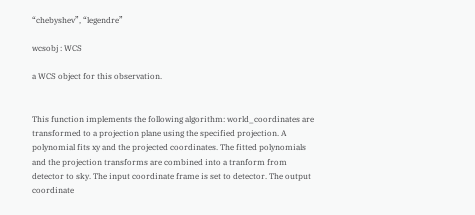“chebyshev”, “legendre”

wcsobj : WCS

a WCS object for this observation.


This function implements the following algorithm: world_coordinates are transformed to a projection plane using the specified projection. A polynomial fits xy and the projected coordinates. The fitted polynomials and the projection transforms are combined into a tranform from detector to sky. The input coordinate frame is set to detector. The output coordinate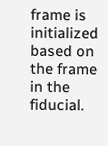frame is initialized based on the frame in the fiducial.